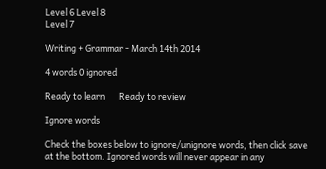Level 6 Level 8
Level 7

Writing + Grammar - March 14th 2014

4 words 0 ignored

Ready to learn       Ready to review

Ignore words

Check the boxes below to ignore/unignore words, then click save at the bottom. Ignored words will never appear in any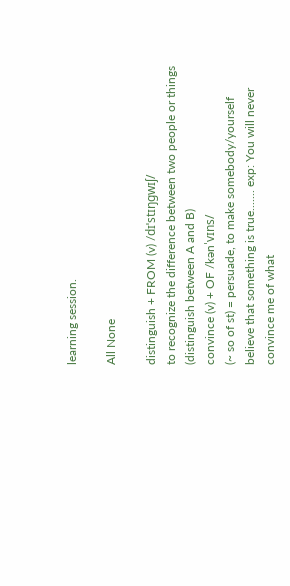learning session.

All None

distinguish + FROM (v) /dɪˈstɪŋɡwɪʃ/
to recognize the difference between two people or things (distinguish between A and B)
convince (v) + OF /kənˈvɪns/
(~ so of st) = persuade, to make somebody/yourself believe that something is true....... exp: You will never convince me of what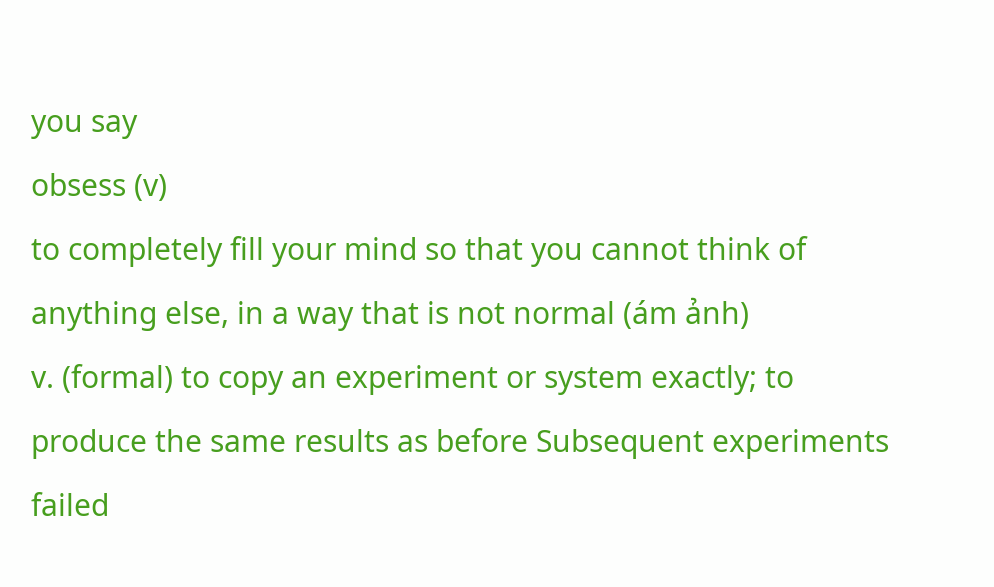you say
obsess (v)
to completely fill your mind so that you cannot think of anything else, in a way that is not normal (ám ảnh)
v. (formal) to copy an experiment or system exactly; to produce the same results as before Subsequent experiments failed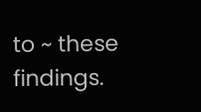to ~ these findings.